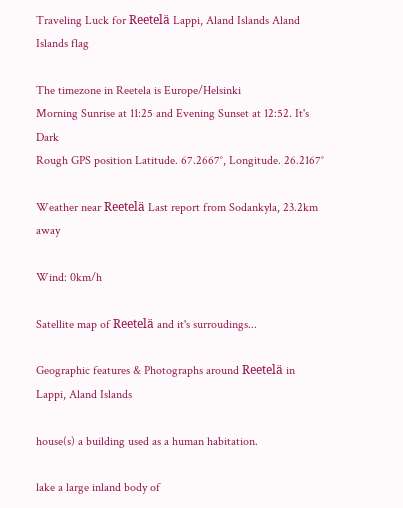Traveling Luck for Reetelä Lappi, Aland Islands Aland Islands flag

The timezone in Reetela is Europe/Helsinki
Morning Sunrise at 11:25 and Evening Sunset at 12:52. It's Dark
Rough GPS position Latitude. 67.2667°, Longitude. 26.2167°

Weather near Reetelä Last report from Sodankyla, 23.2km away

Wind: 0km/h

Satellite map of Reetelä and it's surroudings...

Geographic features & Photographs around Reetelä in Lappi, Aland Islands

house(s) a building used as a human habitation.

lake a large inland body of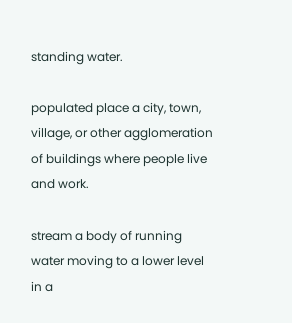standing water.

populated place a city, town, village, or other agglomeration of buildings where people live and work.

stream a body of running water moving to a lower level in a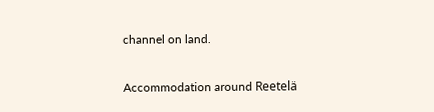channel on land.

Accommodation around Reetelä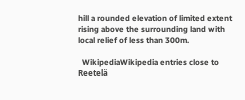hill a rounded elevation of limited extent rising above the surrounding land with local relief of less than 300m.

  WikipediaWikipedia entries close to Reetelä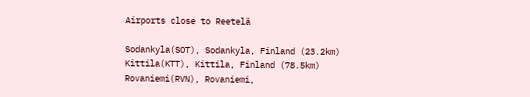Airports close to Reetelä

Sodankyla(SOT), Sodankyla, Finland (23.2km)
Kittila(KTT), Kittila, Finland (78.5km)
Rovaniemi(RVN), Rovaniemi,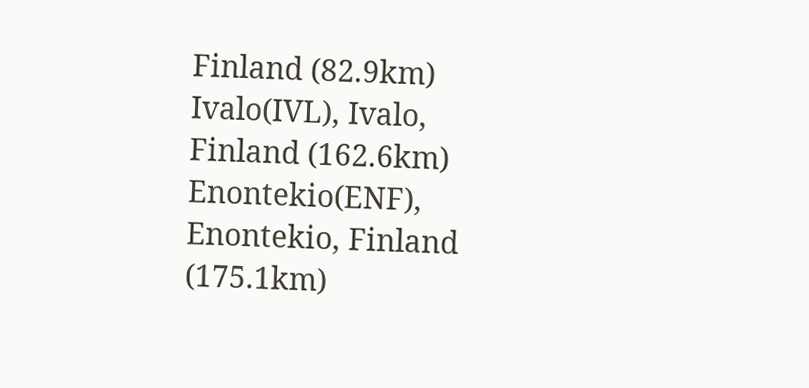Finland (82.9km)
Ivalo(IVL), Ivalo, Finland (162.6km)
Enontekio(ENF), Enontekio, Finland (175.1km)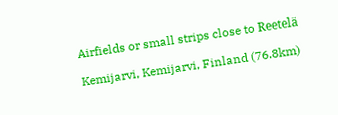Airfields or small strips close to Reetelä

Kemijarvi, Kemijarvi, Finland (76.8km)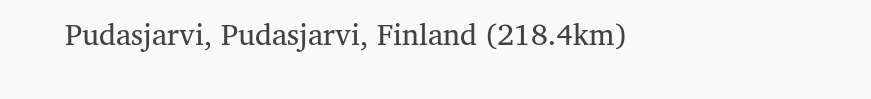Pudasjarvi, Pudasjarvi, Finland (218.4km)